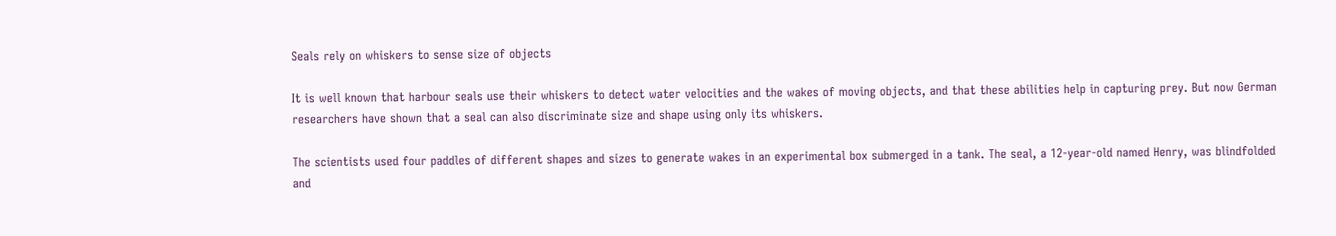Seals rely on whiskers to sense size of objects

It is well known that harbour seals use their whiskers to detect water velocities and the wakes of moving objects, and that these abilities help in capturing prey. But now German researchers have shown that a seal can also discriminate size and shape using only its whiskers.

The scientists used four paddles of different shapes and sizes to generate wakes in an experimental box submerged in a tank. The seal, a 12-year-old named Henry, was blindfolded and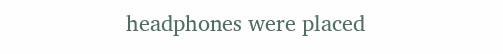headphones were placed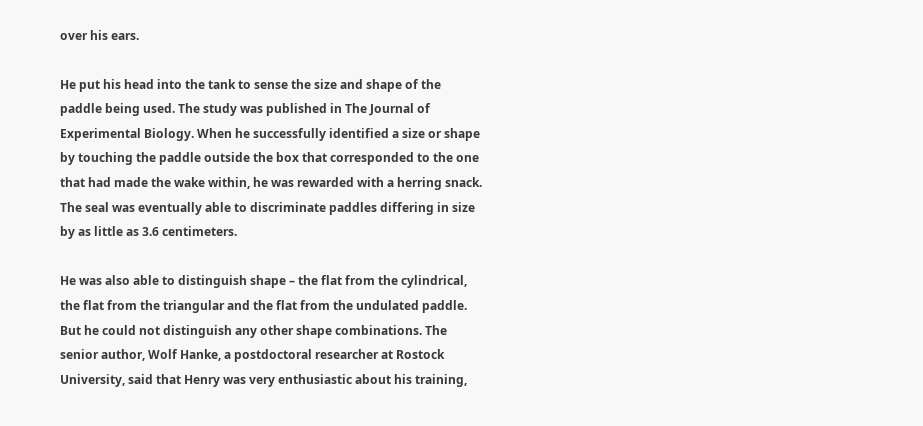over his ears.

He put his head into the tank to sense the size and shape of the paddle being used. The study was published in The Journal of Experimental Biology. When he successfully identified a size or shape by touching the paddle outside the box that corresponded to the one that had made the wake within, he was rewarded with a herring snack. The seal was eventually able to discriminate paddles differing in size by as little as 3.6 centimeters.

He was also able to distinguish shape – the flat from the cylindrical, the flat from the triangular and the flat from the undulated paddle. But he could not distinguish any other shape combinations. The senior author, Wolf Hanke, a postdoctoral researcher at Rostock University, said that Henry was very enthusiastic about his training,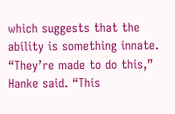which suggests that the ability is something innate. “They’re made to do this,” Hanke said. “This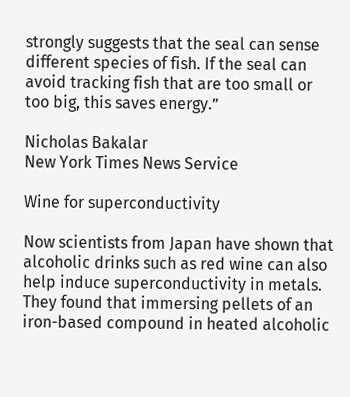strongly suggests that the seal can sense different species of fish. If the seal can avoid tracking fish that are too small or too big, this saves energy.”

Nicholas Bakalar
New York Times News Service

Wine for superconductivity

Now scientists from Japan have shown that alcoholic drinks such as red wine can also help induce superconductivity in metals.
They found that immersing pellets of an iron-based compound in heated alcoholic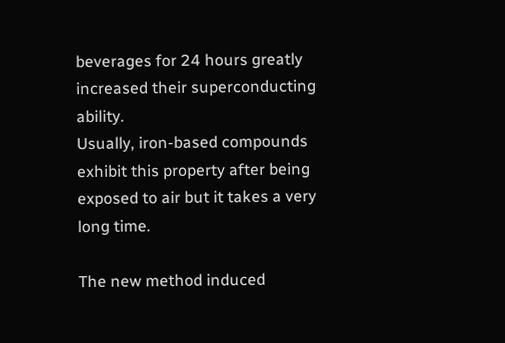beverages for 24 hours greatly increased their superconducting ability.
Usually, iron-based compounds exhibit this property after being exposed to air but it takes a very long time.

The new method induced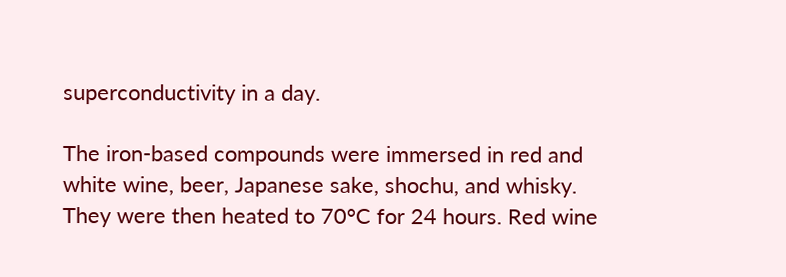superconductivity in a day.

The iron-based compounds were immersed in red and white wine, beer, Japanese sake, shochu, and whisky. They were then heated to 70°C for 24 hours. Red wine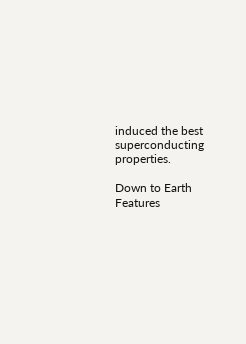induced the best superconducting properties.

Down to Earth Features